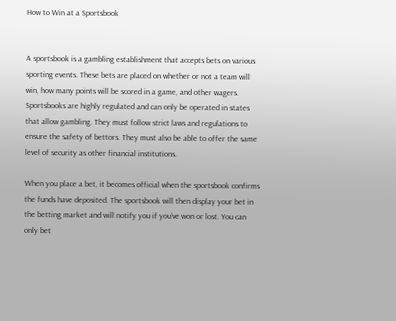How to Win at a Sportsbook


A sportsbook is a gambling establishment that accepts bets on various sporting events. These bets are placed on whether or not a team will win, how many points will be scored in a game, and other wagers. Sportsbooks are highly regulated and can only be operated in states that allow gambling. They must follow strict laws and regulations to ensure the safety of bettors. They must also be able to offer the same level of security as other financial institutions.

When you place a bet, it becomes official when the sportsbook confirms the funds have deposited. The sportsbook will then display your bet in the betting market and will notify you if you’ve won or lost. You can only bet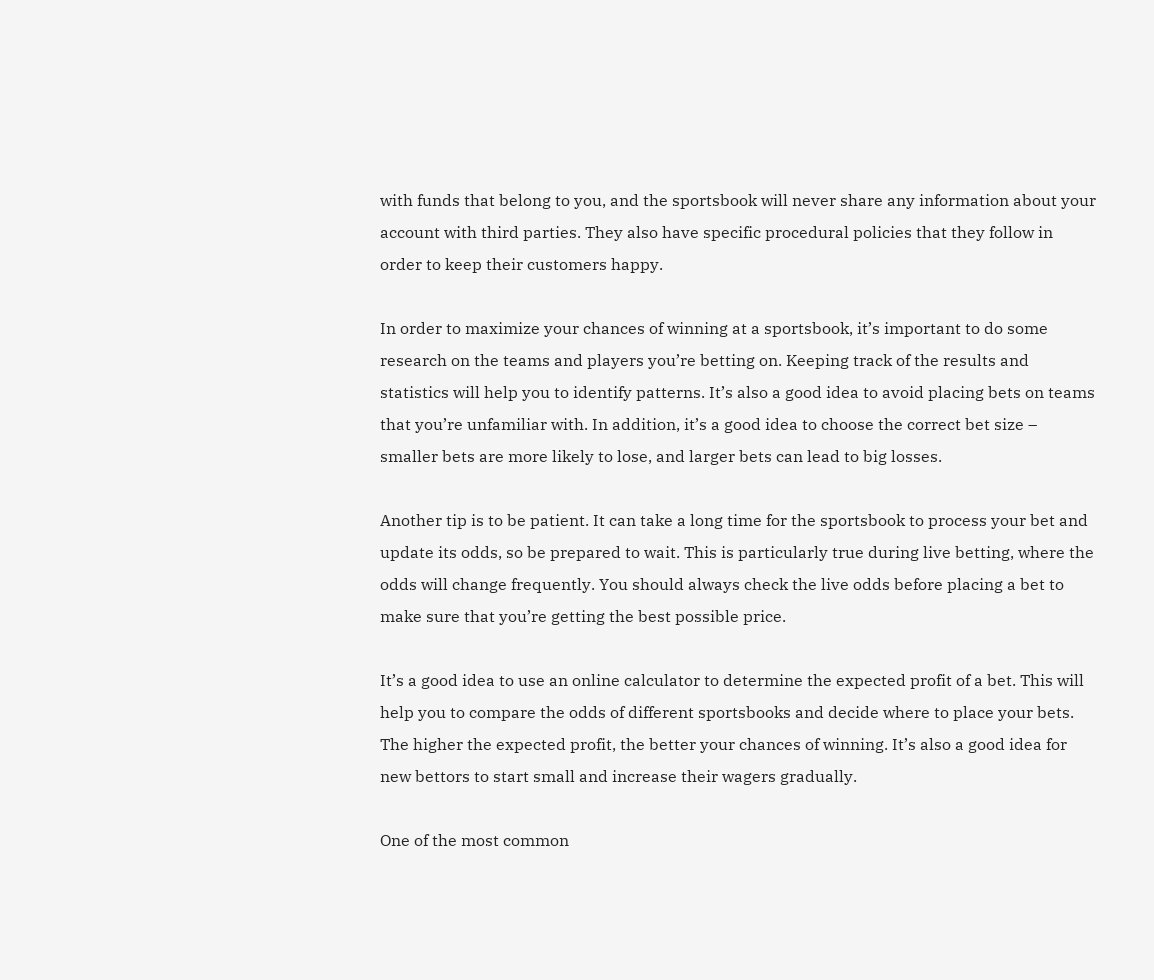with funds that belong to you, and the sportsbook will never share any information about your account with third parties. They also have specific procedural policies that they follow in order to keep their customers happy.

In order to maximize your chances of winning at a sportsbook, it’s important to do some research on the teams and players you’re betting on. Keeping track of the results and statistics will help you to identify patterns. It’s also a good idea to avoid placing bets on teams that you’re unfamiliar with. In addition, it’s a good idea to choose the correct bet size – smaller bets are more likely to lose, and larger bets can lead to big losses.

Another tip is to be patient. It can take a long time for the sportsbook to process your bet and update its odds, so be prepared to wait. This is particularly true during live betting, where the odds will change frequently. You should always check the live odds before placing a bet to make sure that you’re getting the best possible price.

It’s a good idea to use an online calculator to determine the expected profit of a bet. This will help you to compare the odds of different sportsbooks and decide where to place your bets. The higher the expected profit, the better your chances of winning. It’s also a good idea for new bettors to start small and increase their wagers gradually.

One of the most common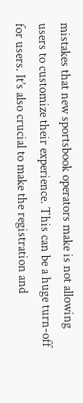mistakes that new sportsbook operators make is not allowing users to customize their experience. This can be a huge turn-off for users. It’s also crucial to make the registration and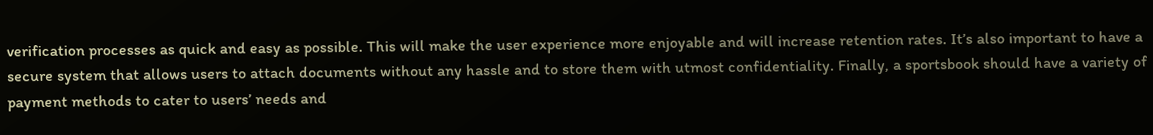verification processes as quick and easy as possible. This will make the user experience more enjoyable and will increase retention rates. It’s also important to have a secure system that allows users to attach documents without any hassle and to store them with utmost confidentiality. Finally, a sportsbook should have a variety of payment methods to cater to users’ needs and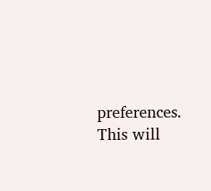preferences. This will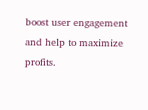boost user engagement and help to maximize profits.